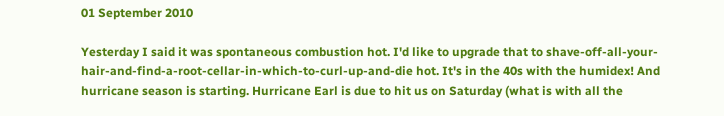01 September 2010

Yesterday I said it was spontaneous combustion hot. I'd like to upgrade that to shave-off-all-your-hair-and-find-a-root-cellar-in-which-to-curl-up-and-die hot. It's in the 40s with the humidex! And hurricane season is starting. Hurricane Earl is due to hit us on Saturday (what is with all the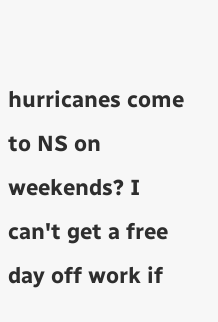hurricanes come to NS on weekends? I can't get a free day off work if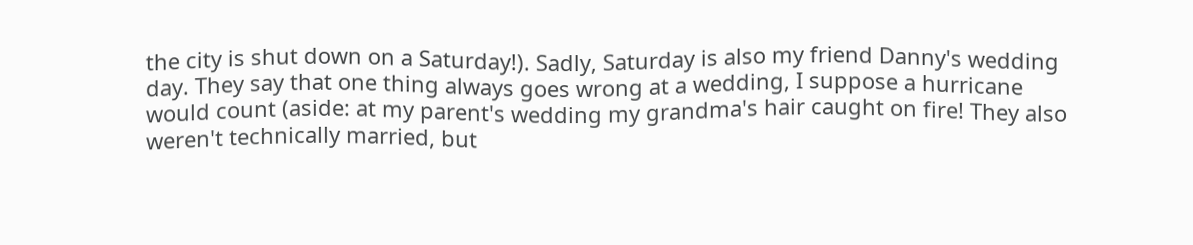the city is shut down on a Saturday!). Sadly, Saturday is also my friend Danny's wedding day. They say that one thing always goes wrong at a wedding, I suppose a hurricane would count (aside: at my parent's wedding my grandma's hair caught on fire! They also weren't technically married, but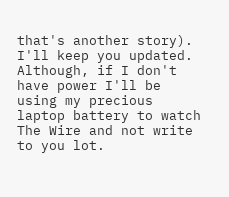that's another story). I'll keep you updated. Although, if I don't have power I'll be using my precious laptop battery to watch The Wire and not write to you lot.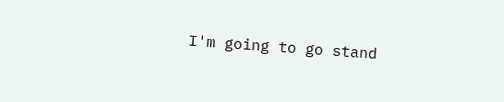I'm going to go stand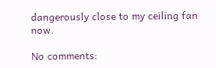dangerously close to my ceiling fan now.

No comments: